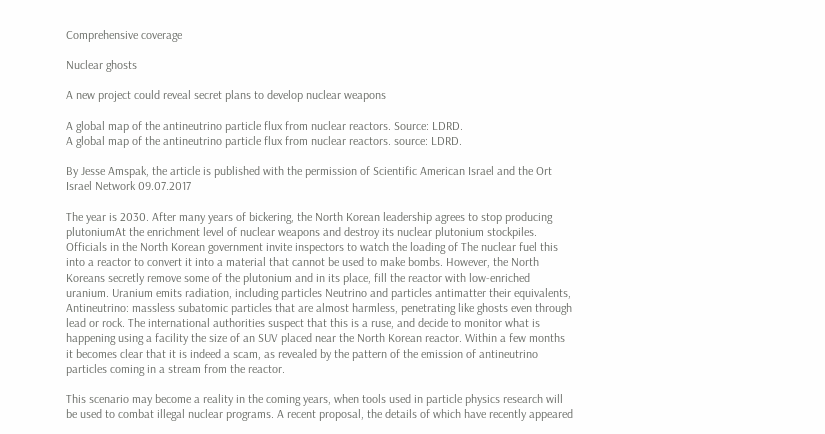Comprehensive coverage

Nuclear ghosts

A new project could reveal secret plans to develop nuclear weapons

A global map of the antineutrino particle flux from nuclear reactors. Source: LDRD.
A global map of the antineutrino particle flux from nuclear reactors. source: LDRD.

By Jesse Amspak, the article is published with the permission of Scientific American Israel and the Ort Israel Network 09.07.2017

The year is 2030. After many years of bickering, the North Korean leadership agrees to stop producing plutoniumAt the enrichment level of nuclear weapons and destroy its nuclear plutonium stockpiles. Officials in the North Korean government invite inspectors to watch the loading of The nuclear fuel this into a reactor to convert it into a material that cannot be used to make bombs. However, the North Koreans secretly remove some of the plutonium and in its place, fill the reactor with low-enriched uranium. Uranium emits radiation, including particles Neutrino and particles antimatter their equivalents, Antineutrino: massless subatomic particles that are almost harmless, penetrating like ghosts even through lead or rock. The international authorities suspect that this is a ruse, and decide to monitor what is happening using a facility the size of an SUV placed near the North Korean reactor. Within a few months it becomes clear that it is indeed a scam, as revealed by the pattern of the emission of antineutrino particles coming in a stream from the reactor.

This scenario may become a reality in the coming years, when tools used in particle physics research will be used to combat illegal nuclear programs. A recent proposal, the details of which have recently appeared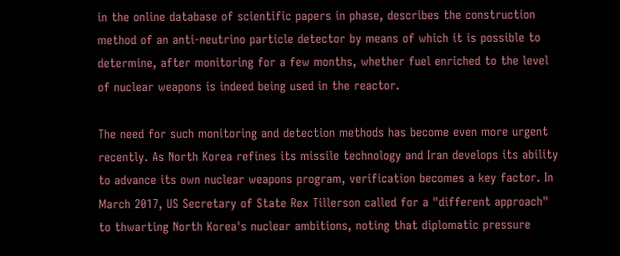in the online database of scientific papers in phase, describes the construction method of an anti-neutrino particle detector by means of which it is possible to determine, after monitoring for a few months, whether fuel enriched to the level of nuclear weapons is indeed being used in the reactor.

The need for such monitoring and detection methods has become even more urgent recently. As North Korea refines its missile technology and Iran develops its ability to advance its own nuclear weapons program, verification becomes a key factor. In March 2017, US Secretary of State Rex Tillerson called for a "different approach" to thwarting North Korea's nuclear ambitions, noting that diplomatic pressure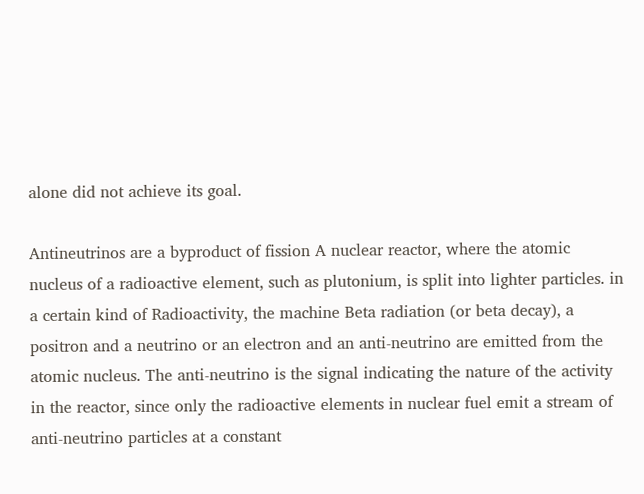alone did not achieve its goal.

Antineutrinos are a byproduct of fission A nuclear reactor, where the atomic nucleus of a radioactive element, such as plutonium, is split into lighter particles. in a certain kind of Radioactivity, the machine Beta radiation (or beta decay), a positron and a neutrino or an electron and an anti-neutrino are emitted from the atomic nucleus. The anti-neutrino is the signal indicating the nature of the activity in the reactor, since only the radioactive elements in nuclear fuel emit a stream of anti-neutrino particles at a constant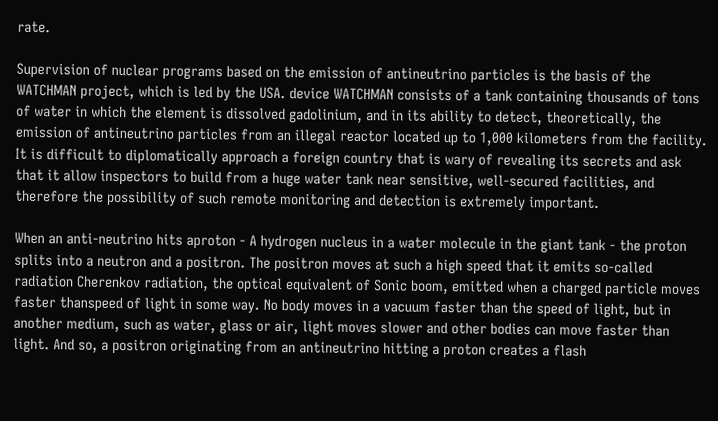rate.

Supervision of nuclear programs based on the emission of antineutrino particles is the basis of the WATCHMAN project, which is led by the USA. device WATCHMAN consists of a tank containing thousands of tons of water in which the element is dissolved gadolinium, and in its ability to detect, theoretically, the emission of antineutrino particles from an illegal reactor located up to 1,000 kilometers from the facility. It is difficult to diplomatically approach a foreign country that is wary of revealing its secrets and ask that it allow inspectors to build from a huge water tank near sensitive, well-secured facilities, and therefore the possibility of such remote monitoring and detection is extremely important.

When an anti-neutrino hits aproton - A hydrogen nucleus in a water molecule in the giant tank - the proton splits into a neutron and a positron. The positron moves at such a high speed that it emits so-called radiation Cherenkov radiation, the optical equivalent of Sonic boom, emitted when a charged particle moves faster thanspeed of light in some way. No body moves in a vacuum faster than the speed of light, but in another medium, such as water, glass or air, light moves slower and other bodies can move faster than light. And so, a positron originating from an antineutrino hitting a proton creates a flash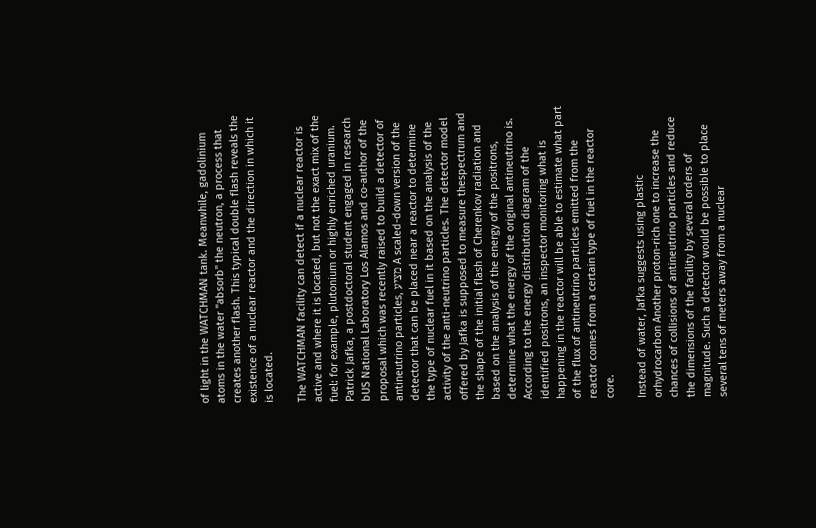of light in the WATCHMAN tank. Meanwhile, gadolinium atoms in the water "absorb" the neutron, a process that creates another flash. This typical double flash reveals the existence of a nuclear reactor and the direction in which it is located.

The WATCHMAN facility can detect if a nuclear reactor is active and where it is located, but not the exact mix of the fuel: for example, plutonium or highly enriched uranium. Patrick Jafka, a postdoctoral student engaged in research bUS National Laboratory Los Alamos and co-author of the proposal which was recently raised to build a detector of antineutrino particles, מציע A scaled-down version of the detector that can be placed near a reactor to determine the type of nuclear fuel in it based on the analysis of the activity of the anti-neutrino particles. The detector model offered by Jafka is supposed to measure thespectrum and the shape of the initial flash of Cherenkov radiation and based on the analysis of the energy of the positrons, determine what the energy of the original antineutrino is. According to the energy distribution diagram of the identified positrons, an inspector monitoring what is happening in the reactor will be able to estimate what part of the flux of antineutrino particles emitted from the reactor comes from a certain type of fuel in the reactor core.

Instead of water, Jafka suggests using plastic orhydrocarbon Another proton-rich one to increase the chances of collisions of antineutrino particles and reduce the dimensions of the facility by several orders of magnitude. Such a detector would be possible to place several tens of meters away from a nuclear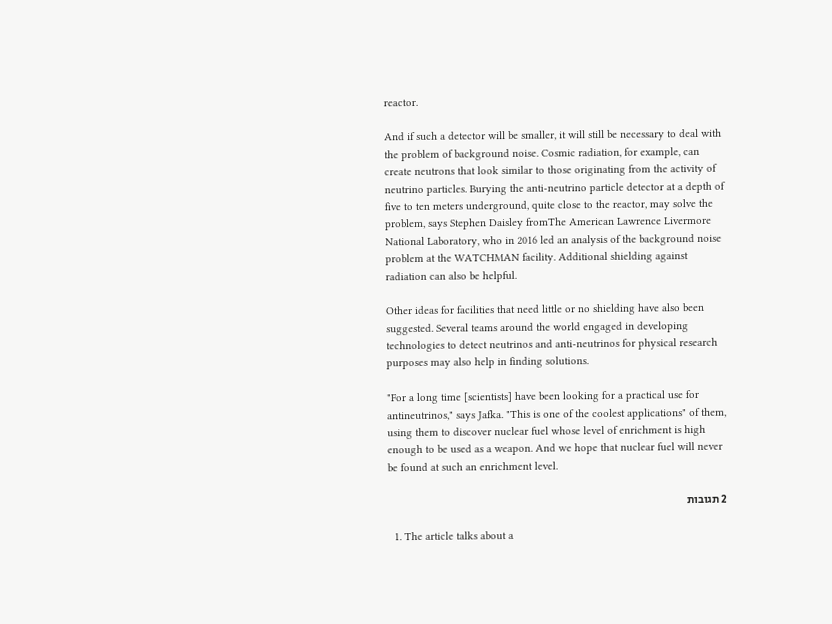reactor.

And if such a detector will be smaller, it will still be necessary to deal with the problem of background noise. Cosmic radiation, for example, can create neutrons that look similar to those originating from the activity of neutrino particles. Burying the anti-neutrino particle detector at a depth of five to ten meters underground, quite close to the reactor, may solve the problem, says Stephen Daisley fromThe American Lawrence Livermore National Laboratory, who in 2016 led an analysis of the background noise problem at the WATCHMAN facility. Additional shielding against radiation can also be helpful.

Other ideas for facilities that need little or no shielding have also been suggested. Several teams around the world engaged in developing technologies to detect neutrinos and anti-neutrinos for physical research purposes may also help in finding solutions.

"For a long time [scientists] have been looking for a practical use for antineutrinos," says Jafka. "This is one of the coolest applications" of them, using them to discover nuclear fuel whose level of enrichment is high enough to be used as a weapon. And we hope that nuclear fuel will never be found at such an enrichment level.

2 תגובות

  1. The article talks about a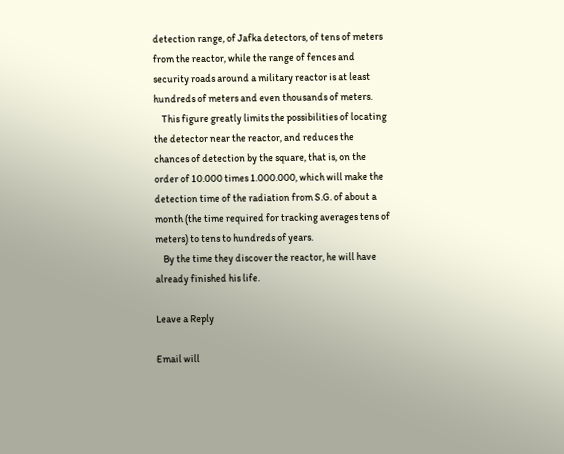detection range, of Jafka detectors, of tens of meters from the reactor, while the range of fences and security roads around a military reactor is at least hundreds of meters and even thousands of meters.
    This figure greatly limits the possibilities of locating the detector near the reactor, and reduces the chances of detection by the square, that is, on the order of 10.000 times 1.000.000, which will make the detection time of the radiation from S.G. of about a month (the time required for tracking averages tens of meters) to tens to hundreds of years.
    By the time they discover the reactor, he will have already finished his life.

Leave a Reply

Email will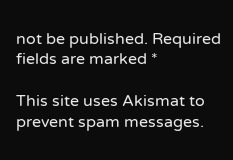not be published. Required fields are marked *

This site uses Akismat to prevent spam messages.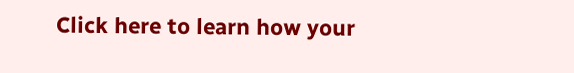Click here to learn how your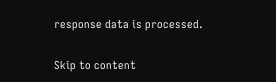response data is processed.

Skip to content